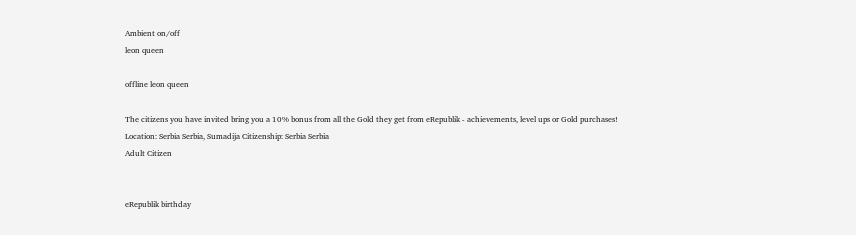Ambient on/off
leon queen

offline leon queen

The citizens you have invited bring you a 10% bonus from all the Gold they get from eRepublik - achievements, level ups or Gold purchases!
Location: Serbia Serbia, Sumadija Citizenship: Serbia Serbia
Adult Citizen


eRepublik birthday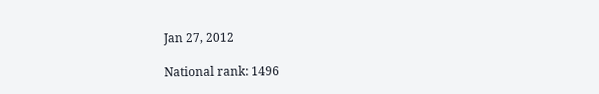Jan 27, 2012

National rank: 1496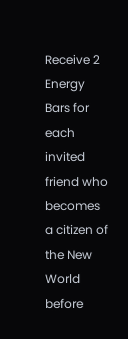Receive 2 Energy Bars for each invited friend who becomes a citizen of the New World before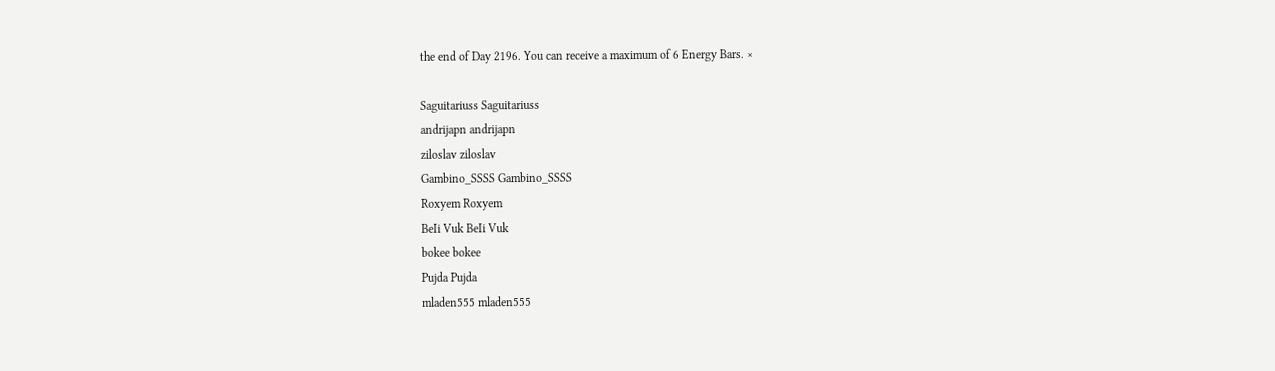the end of Day 2196. You can receive a maximum of 6 Energy Bars. ×

Saguitariuss Saguitariuss
andrijapn andrijapn
ziloslav ziloslav
Gambino_SSSS Gambino_SSSS
Roxyem Roxyem
BeIi Vuk BeIi Vuk
bokee bokee
Pujda Pujda
mladen555 mladen555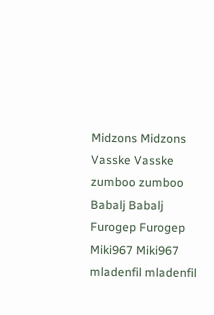Midzons Midzons
Vasske Vasske
zumboo zumboo
Babalj Babalj
Furogep Furogep
Miki967 Miki967
mladenfil mladenfil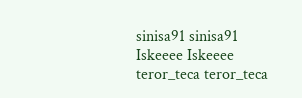sinisa91 sinisa91
Iskeeee Iskeeee
teror_teca teror_teca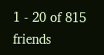1 - 20 of 815 friends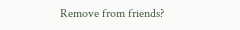Remove from friends?